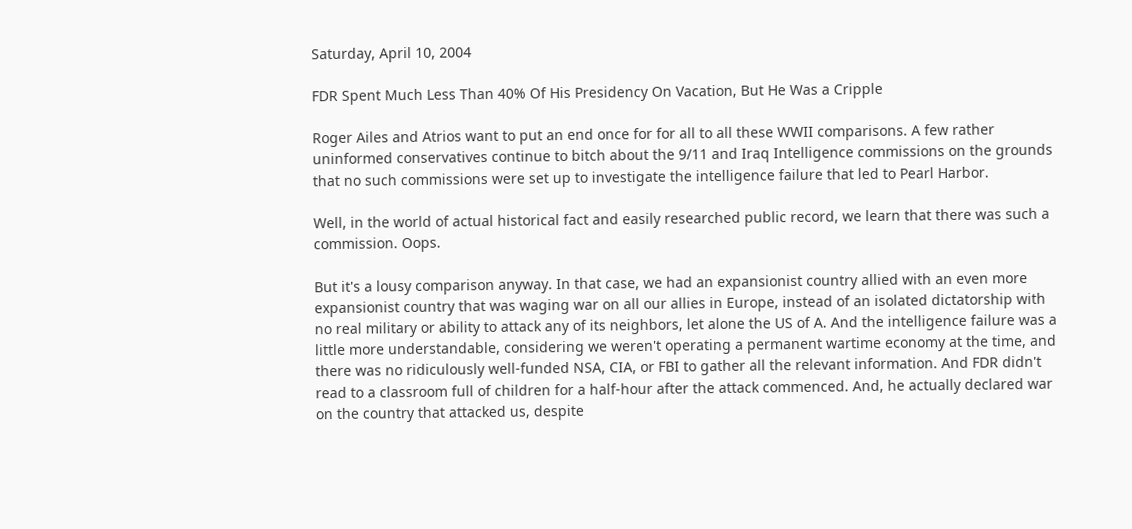Saturday, April 10, 2004

FDR Spent Much Less Than 40% Of His Presidency On Vacation, But He Was a Cripple

Roger Ailes and Atrios want to put an end once for for all to all these WWII comparisons. A few rather uninformed conservatives continue to bitch about the 9/11 and Iraq Intelligence commissions on the grounds that no such commissions were set up to investigate the intelligence failure that led to Pearl Harbor.

Well, in the world of actual historical fact and easily researched public record, we learn that there was such a commission. Oops.

But it's a lousy comparison anyway. In that case, we had an expansionist country allied with an even more expansionist country that was waging war on all our allies in Europe, instead of an isolated dictatorship with no real military or ability to attack any of its neighbors, let alone the US of A. And the intelligence failure was a little more understandable, considering we weren't operating a permanent wartime economy at the time, and there was no ridiculously well-funded NSA, CIA, or FBI to gather all the relevant information. And FDR didn't read to a classroom full of children for a half-hour after the attack commenced. And, he actually declared war on the country that attacked us, despite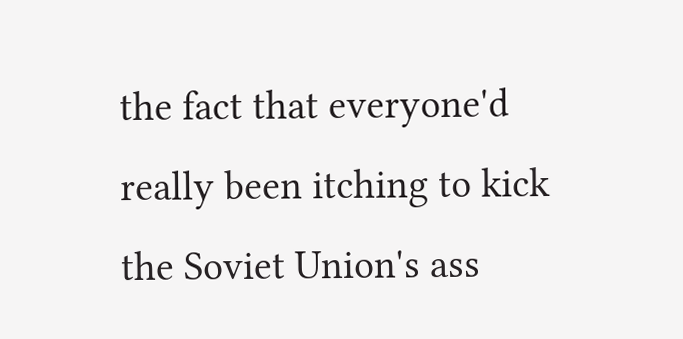the fact that everyone'd really been itching to kick the Soviet Union's ass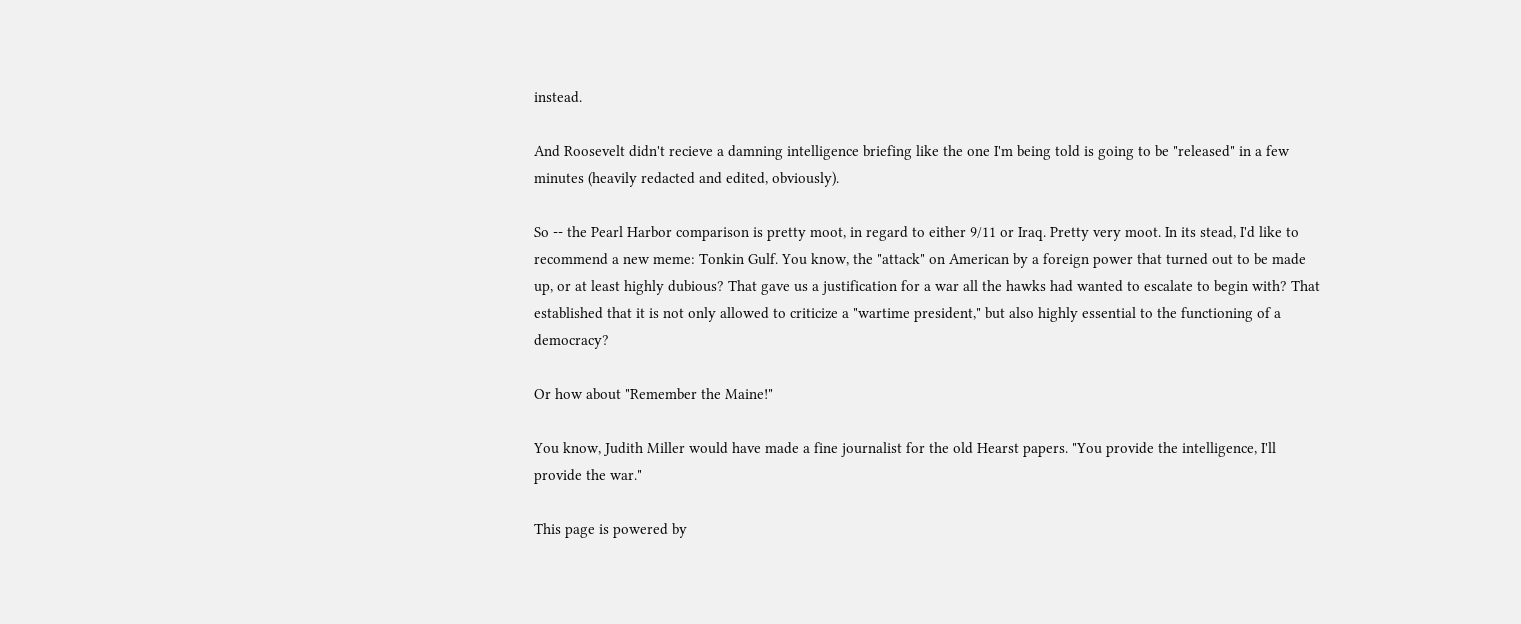instead.

And Roosevelt didn't recieve a damning intelligence briefing like the one I'm being told is going to be "released" in a few minutes (heavily redacted and edited, obviously).

So -- the Pearl Harbor comparison is pretty moot, in regard to either 9/11 or Iraq. Pretty very moot. In its stead, I'd like to recommend a new meme: Tonkin Gulf. You know, the "attack" on American by a foreign power that turned out to be made up, or at least highly dubious? That gave us a justification for a war all the hawks had wanted to escalate to begin with? That established that it is not only allowed to criticize a "wartime president," but also highly essential to the functioning of a democracy?

Or how about "Remember the Maine!"

You know, Judith Miller would have made a fine journalist for the old Hearst papers. "You provide the intelligence, I'll provide the war."

This page is powered by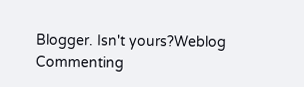Blogger. Isn't yours?Weblog Commenting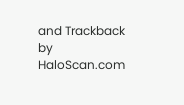and Trackback by HaloScan.com